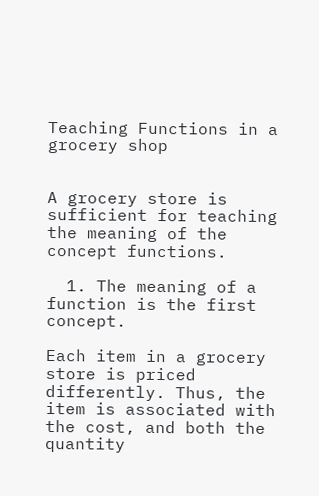Teaching Functions in a grocery shop


A grocery store is sufficient for teaching the meaning of the concept functions.

  1. The meaning of a function is the first concept.

Each item in a grocery store is priced differently. Thus, the item is associated with the cost, and both the quantity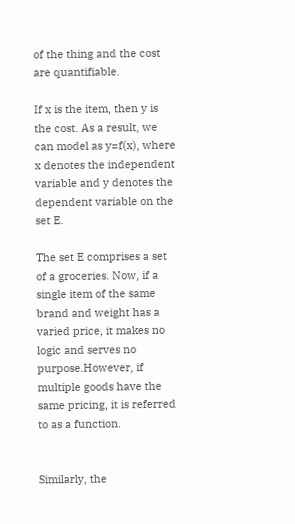of the thing and the cost are quantifiable.

If x is the item, then y is the cost. As a result, we can model as y=f(x), where x denotes the independent variable and y denotes the dependent variable on the set E.

The set E comprises a set of a groceries. Now, if a single item of the same brand and weight has a varied price, it makes no logic and serves no purpose.However, if multiple goods have the same pricing, it is referred to as a function.


Similarly, the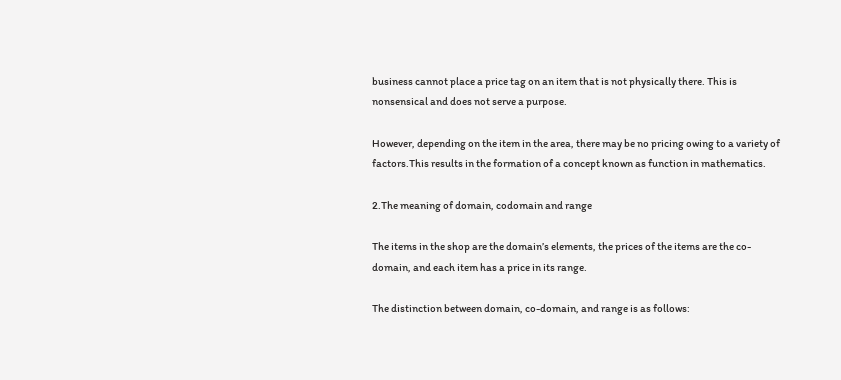business cannot place a price tag on an item that is not physically there. This is nonsensical and does not serve a purpose.

However, depending on the item in the area, there may be no pricing owing to a variety of factors.This results in the formation of a concept known as function in mathematics.

2.The meaning of domain, codomain and range

The items in the shop are the domain’s elements, the prices of the items are the co-domain, and each item has a price in its range.

The distinction between domain, co-domain, and range is as follows: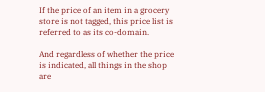If the price of an item in a grocery store is not tagged, this price list is referred to as its co-domain.

And regardless of whether the price is indicated, all things in the shop are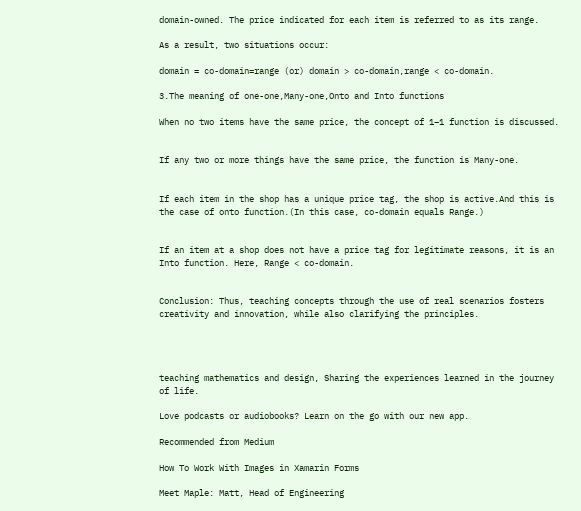domain-owned. The price indicated for each item is referred to as its range.

As a result, two situations occur:

domain = co-domain=range (or) domain > co-domain,range < co-domain.

3.The meaning of one-one,Many-one,Onto and Into functions

When no two items have the same price, the concept of 1–1 function is discussed.


If any two or more things have the same price, the function is Many-one.


If each item in the shop has a unique price tag, the shop is active.And this is the case of onto function.(In this case, co-domain equals Range.)


If an item at a shop does not have a price tag for legitimate reasons, it is an Into function. Here, Range < co-domain.


Conclusion: Thus, teaching concepts through the use of real scenarios fosters creativity and innovation, while also clarifying the principles.




teaching mathematics and design, Sharing the experiences learned in the journey of life.

Love podcasts or audiobooks? Learn on the go with our new app.

Recommended from Medium

How To Work With Images in Xamarin Forms

Meet Maple: Matt, Head of Engineering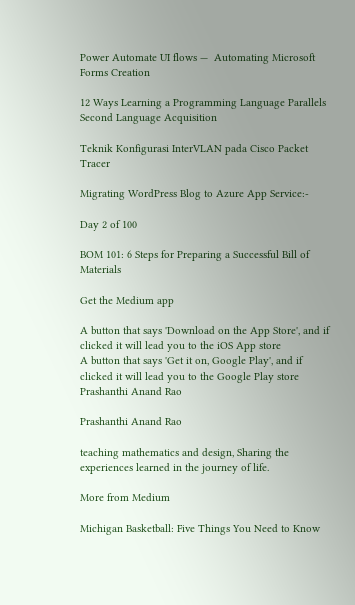Power Automate UI flows —  Automating Microsoft Forms Creation

12 Ways Learning a Programming Language Parallels Second Language Acquisition

Teknik Konfigurasi InterVLAN pada Cisco Packet Tracer

Migrating WordPress Blog to Azure App Service:-

Day 2 of 100

BOM 101: 6 Steps for Preparing a Successful Bill of Materials

Get the Medium app

A button that says 'Download on the App Store', and if clicked it will lead you to the iOS App store
A button that says 'Get it on, Google Play', and if clicked it will lead you to the Google Play store
Prashanthi Anand Rao

Prashanthi Anand Rao

teaching mathematics and design, Sharing the experiences learned in the journey of life.

More from Medium

Michigan Basketball: Five Things You Need to Know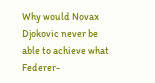Why would Novax Djokovic never be able to achieve what Federer-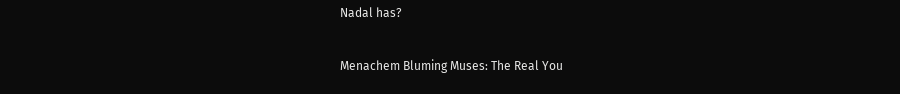Nadal has?

Menachem Bluming Muses: The Real You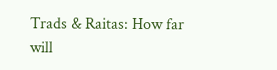Trads & Raitas: How far will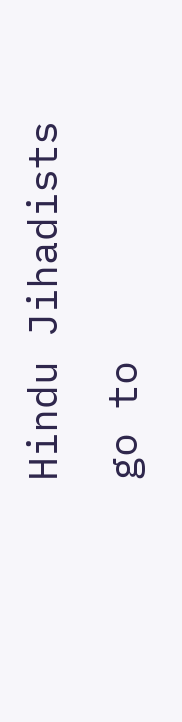Hindu Jihadists go to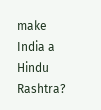make India a Hindu Rashtra?